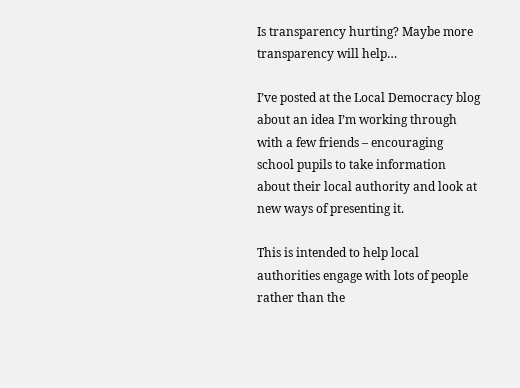Is transparency hurting? Maybe more transparency will help…

I’ve posted at the Local Democracy blog about an idea I’m working through with a few friends – encouraging school pupils to take information about their local authority and look at new ways of presenting it.

This is intended to help local authorities engage with lots of people rather than the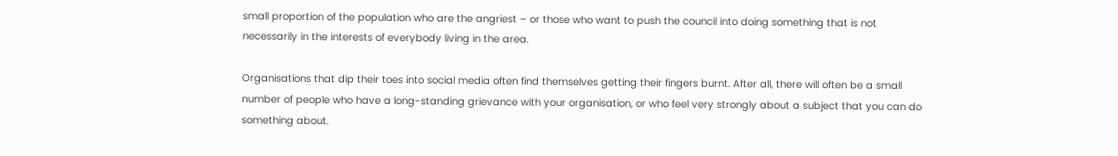small proportion of the population who are the angriest – or those who want to push the council into doing something that is not necessarily in the interests of everybody living in the area.

Organisations that dip their toes into social media often find themselves getting their fingers burnt. After all, there will often be a small number of people who have a long-standing grievance with your organisation, or who feel very strongly about a subject that you can do something about.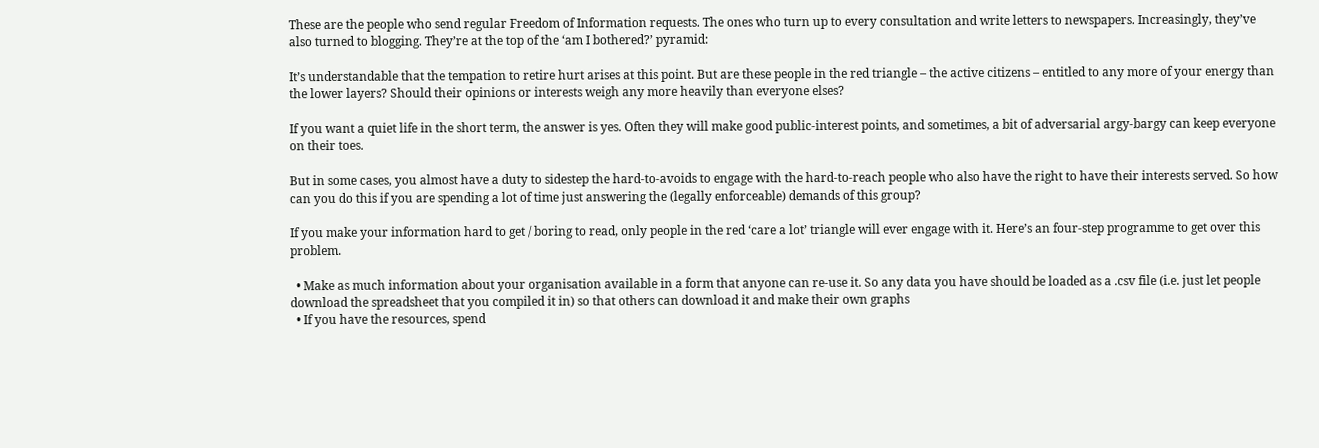These are the people who send regular Freedom of Information requests. The ones who turn up to every consultation and write letters to newspapers. Increasingly, they’ve also turned to blogging. They’re at the top of the ‘am I bothered?’ pyramid:

It’s understandable that the tempation to retire hurt arises at this point. But are these people in the red triangle – the active citizens – entitled to any more of your energy than the lower layers? Should their opinions or interests weigh any more heavily than everyone elses?

If you want a quiet life in the short term, the answer is yes. Often they will make good public-interest points, and sometimes, a bit of adversarial argy-bargy can keep everyone on their toes.

But in some cases, you almost have a duty to sidestep the hard-to-avoids to engage with the hard-to-reach people who also have the right to have their interests served. So how can you do this if you are spending a lot of time just answering the (legally enforceable) demands of this group?

If you make your information hard to get / boring to read, only people in the red ‘care a lot’ triangle will ever engage with it. Here’s an four-step programme to get over this problem.

  • Make as much information about your organisation available in a form that anyone can re-use it. So any data you have should be loaded as a .csv file (i.e. just let people download the spreadsheet that you compiled it in) so that others can download it and make their own graphs
  • If you have the resources, spend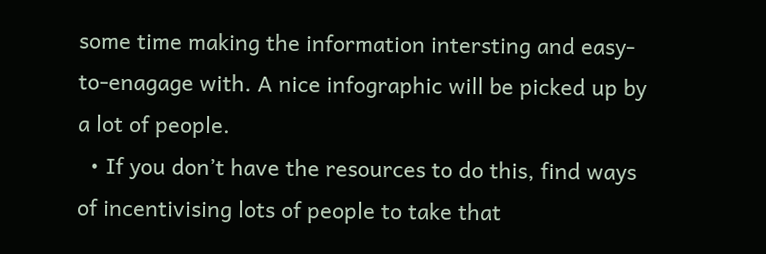some time making the information intersting and easy-to-enagage with. A nice infographic will be picked up by a lot of people.
  • If you don’t have the resources to do this, find ways of incentivising lots of people to take that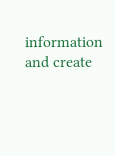information and create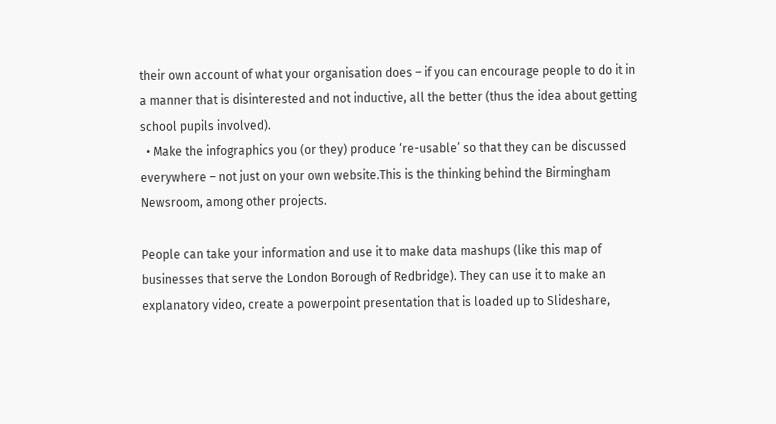their own account of what your organisation does – if you can encourage people to do it in a manner that is disinterested and not inductive, all the better (thus the idea about getting school pupils involved).
  • Make the infographics you (or they) produce ‘re-usable’ so that they can be discussed everywhere – not just on your own website.This is the thinking behind the Birmingham Newsroom, among other projects.

People can take your information and use it to make data mashups (like this map of businesses that serve the London Borough of Redbridge). They can use it to make an explanatory video, create a powerpoint presentation that is loaded up to Slideshare,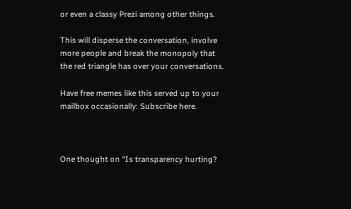or even a classy Prezi among other things.

This will disperse the conversation, involve more people and break the monopoly that the red triangle has over your conversations.

Have free memes like this served up to your mailbox occasionally: Subscribe here.



One thought on “Is transparency hurting?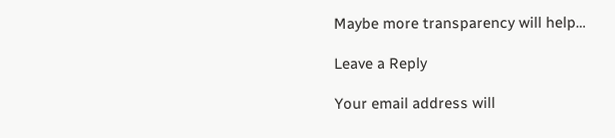Maybe more transparency will help…

Leave a Reply

Your email address will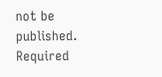not be published. Required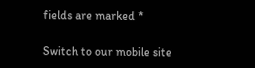fields are marked *

Switch to our mobile site